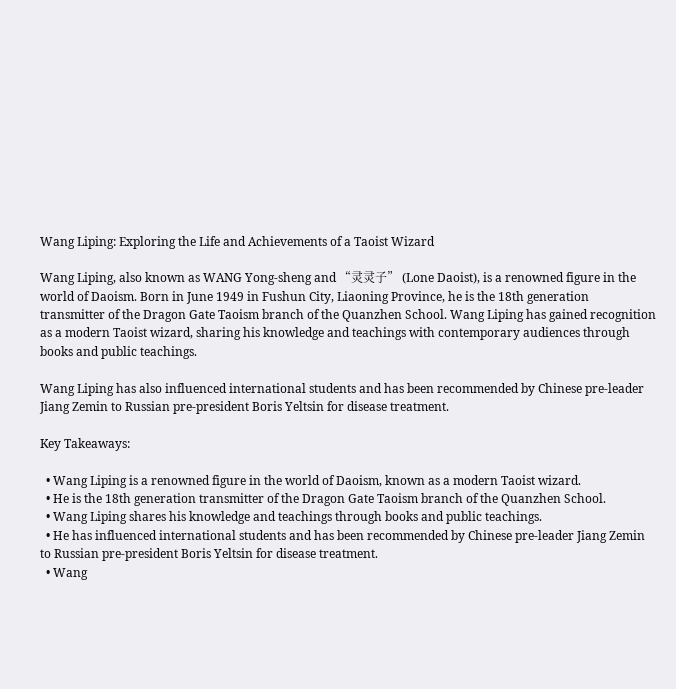Wang Liping: Exploring the Life and Achievements of a Taoist Wizard

Wang Liping, also known as WANG Yong-sheng and “灵灵子” (Lone Daoist), is a renowned figure in the world of Daoism. Born in June 1949 in Fushun City, Liaoning Province, he is the 18th generation transmitter of the Dragon Gate Taoism branch of the Quanzhen School. Wang Liping has gained recognition as a modern Taoist wizard, sharing his knowledge and teachings with contemporary audiences through books and public teachings.

Wang Liping has also influenced international students and has been recommended by Chinese pre-leader Jiang Zemin to Russian pre-president Boris Yeltsin for disease treatment.

Key Takeaways:

  • Wang Liping is a renowned figure in the world of Daoism, known as a modern Taoist wizard.
  • He is the 18th generation transmitter of the Dragon Gate Taoism branch of the Quanzhen School.
  • Wang Liping shares his knowledge and teachings through books and public teachings.
  • He has influenced international students and has been recommended by Chinese pre-leader Jiang Zemin to Russian pre-president Boris Yeltsin for disease treatment.
  • Wang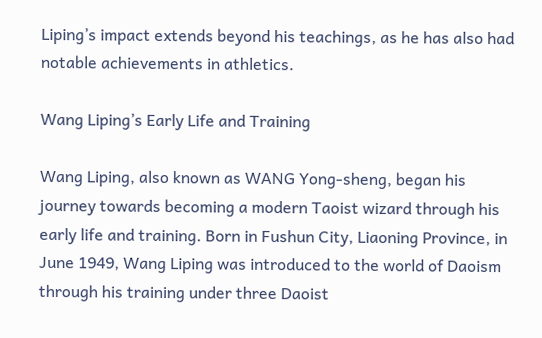Liping’s impact extends beyond his teachings, as he has also had notable achievements in athletics.

Wang Liping’s Early Life and Training

Wang Liping, also known as WANG Yong-sheng, began his journey towards becoming a modern Taoist wizard through his early life and training. Born in Fushun City, Liaoning Province, in June 1949, Wang Liping was introduced to the world of Daoism through his training under three Daoist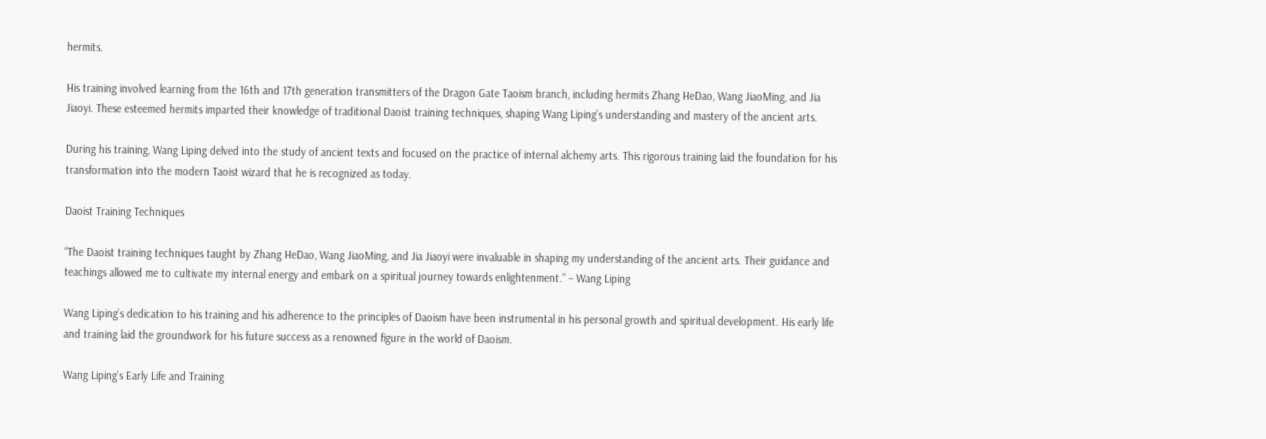hermits.

His training involved learning from the 16th and 17th generation transmitters of the Dragon Gate Taoism branch, including hermits Zhang HeDao, Wang JiaoMing, and Jia Jiaoyi. These esteemed hermits imparted their knowledge of traditional Daoist training techniques, shaping Wang Liping’s understanding and mastery of the ancient arts.

During his training, Wang Liping delved into the study of ancient texts and focused on the practice of internal alchemy arts. This rigorous training laid the foundation for his transformation into the modern Taoist wizard that he is recognized as today.

Daoist Training Techniques

“The Daoist training techniques taught by Zhang HeDao, Wang JiaoMing, and Jia Jiaoyi were invaluable in shaping my understanding of the ancient arts. Their guidance and teachings allowed me to cultivate my internal energy and embark on a spiritual journey towards enlightenment.” – Wang Liping

Wang Liping’s dedication to his training and his adherence to the principles of Daoism have been instrumental in his personal growth and spiritual development. His early life and training laid the groundwork for his future success as a renowned figure in the world of Daoism.

Wang Liping’s Early Life and Training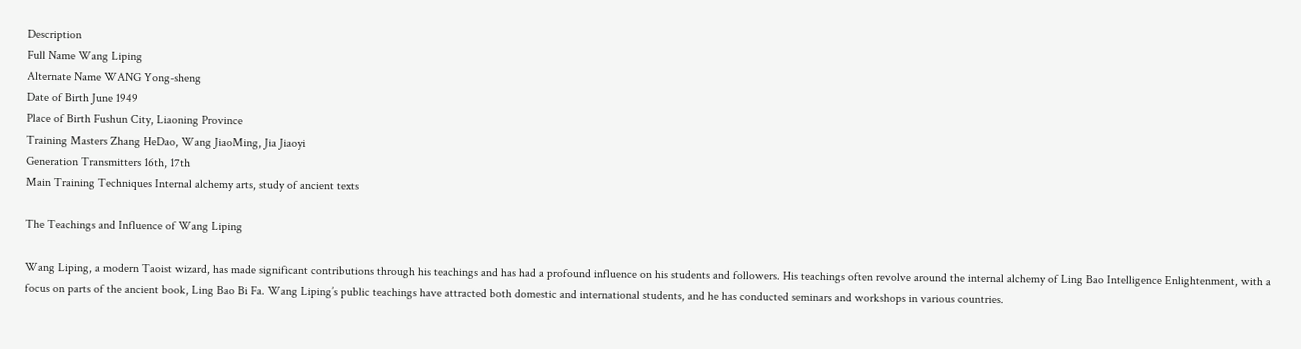Description
Full Name Wang Liping
Alternate Name WANG Yong-sheng
Date of Birth June 1949
Place of Birth Fushun City, Liaoning Province
Training Masters Zhang HeDao, Wang JiaoMing, Jia Jiaoyi
Generation Transmitters 16th, 17th
Main Training Techniques Internal alchemy arts, study of ancient texts

The Teachings and Influence of Wang Liping

Wang Liping, a modern Taoist wizard, has made significant contributions through his teachings and has had a profound influence on his students and followers. His teachings often revolve around the internal alchemy of Ling Bao Intelligence Enlightenment, with a focus on parts of the ancient book, Ling Bao Bi Fa. Wang Liping’s public teachings have attracted both domestic and international students, and he has conducted seminars and workshops in various countries.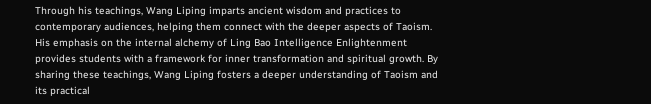Through his teachings, Wang Liping imparts ancient wisdom and practices to contemporary audiences, helping them connect with the deeper aspects of Taoism. His emphasis on the internal alchemy of Ling Bao Intelligence Enlightenment provides students with a framework for inner transformation and spiritual growth. By sharing these teachings, Wang Liping fosters a deeper understanding of Taoism and its practical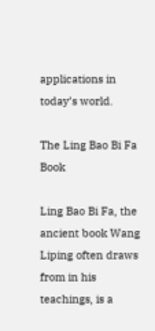applications in today’s world.

The Ling Bao Bi Fa Book

Ling Bao Bi Fa, the ancient book Wang Liping often draws from in his teachings, is a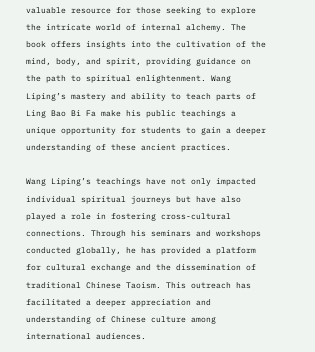valuable resource for those seeking to explore the intricate world of internal alchemy. The book offers insights into the cultivation of the mind, body, and spirit, providing guidance on the path to spiritual enlightenment. Wang Liping’s mastery and ability to teach parts of Ling Bao Bi Fa make his public teachings a unique opportunity for students to gain a deeper understanding of these ancient practices.

Wang Liping’s teachings have not only impacted individual spiritual journeys but have also played a role in fostering cross-cultural connections. Through his seminars and workshops conducted globally, he has provided a platform for cultural exchange and the dissemination of traditional Chinese Taoism. This outreach has facilitated a deeper appreciation and understanding of Chinese culture among international audiences.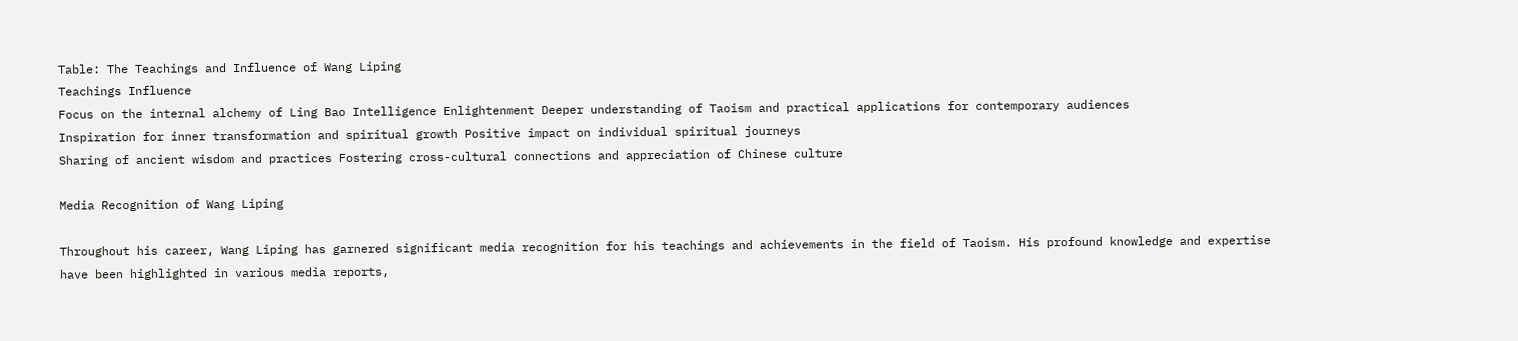Table: The Teachings and Influence of Wang Liping
Teachings Influence
Focus on the internal alchemy of Ling Bao Intelligence Enlightenment Deeper understanding of Taoism and practical applications for contemporary audiences
Inspiration for inner transformation and spiritual growth Positive impact on individual spiritual journeys
Sharing of ancient wisdom and practices Fostering cross-cultural connections and appreciation of Chinese culture

Media Recognition of Wang Liping

Throughout his career, Wang Liping has garnered significant media recognition for his teachings and achievements in the field of Taoism. His profound knowledge and expertise have been highlighted in various media reports,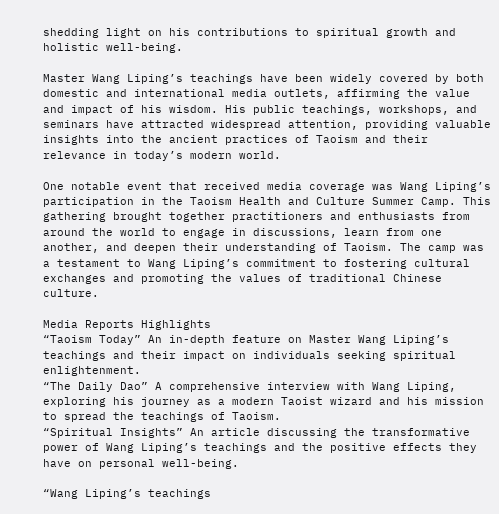shedding light on his contributions to spiritual growth and holistic well-being.

Master Wang Liping’s teachings have been widely covered by both domestic and international media outlets, affirming the value and impact of his wisdom. His public teachings, workshops, and seminars have attracted widespread attention, providing valuable insights into the ancient practices of Taoism and their relevance in today’s modern world.

One notable event that received media coverage was Wang Liping’s participation in the Taoism Health and Culture Summer Camp. This gathering brought together practitioners and enthusiasts from around the world to engage in discussions, learn from one another, and deepen their understanding of Taoism. The camp was a testament to Wang Liping’s commitment to fostering cultural exchanges and promoting the values of traditional Chinese culture.

Media Reports Highlights
“Taoism Today” An in-depth feature on Master Wang Liping’s teachings and their impact on individuals seeking spiritual enlightenment.
“The Daily Dao” A comprehensive interview with Wang Liping, exploring his journey as a modern Taoist wizard and his mission to spread the teachings of Taoism.
“Spiritual Insights” An article discussing the transformative power of Wang Liping’s teachings and the positive effects they have on personal well-being.

“Wang Liping’s teachings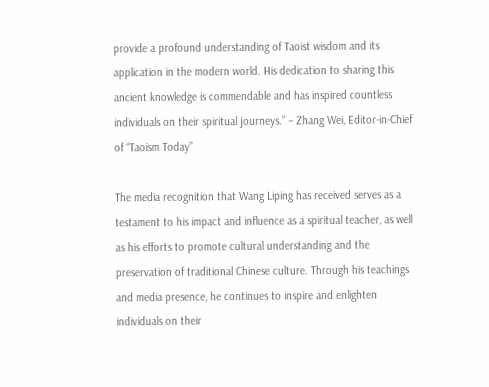provide a profound understanding of Taoist wisdom and its application in the modern world. His dedication to sharing this ancient knowledge is commendable and has inspired countless individuals on their spiritual journeys.” – Zhang Wei, Editor-in-Chief of “Taoism Today”

The media recognition that Wang Liping has received serves as a testament to his impact and influence as a spiritual teacher, as well as his efforts to promote cultural understanding and the preservation of traditional Chinese culture. Through his teachings and media presence, he continues to inspire and enlighten individuals on their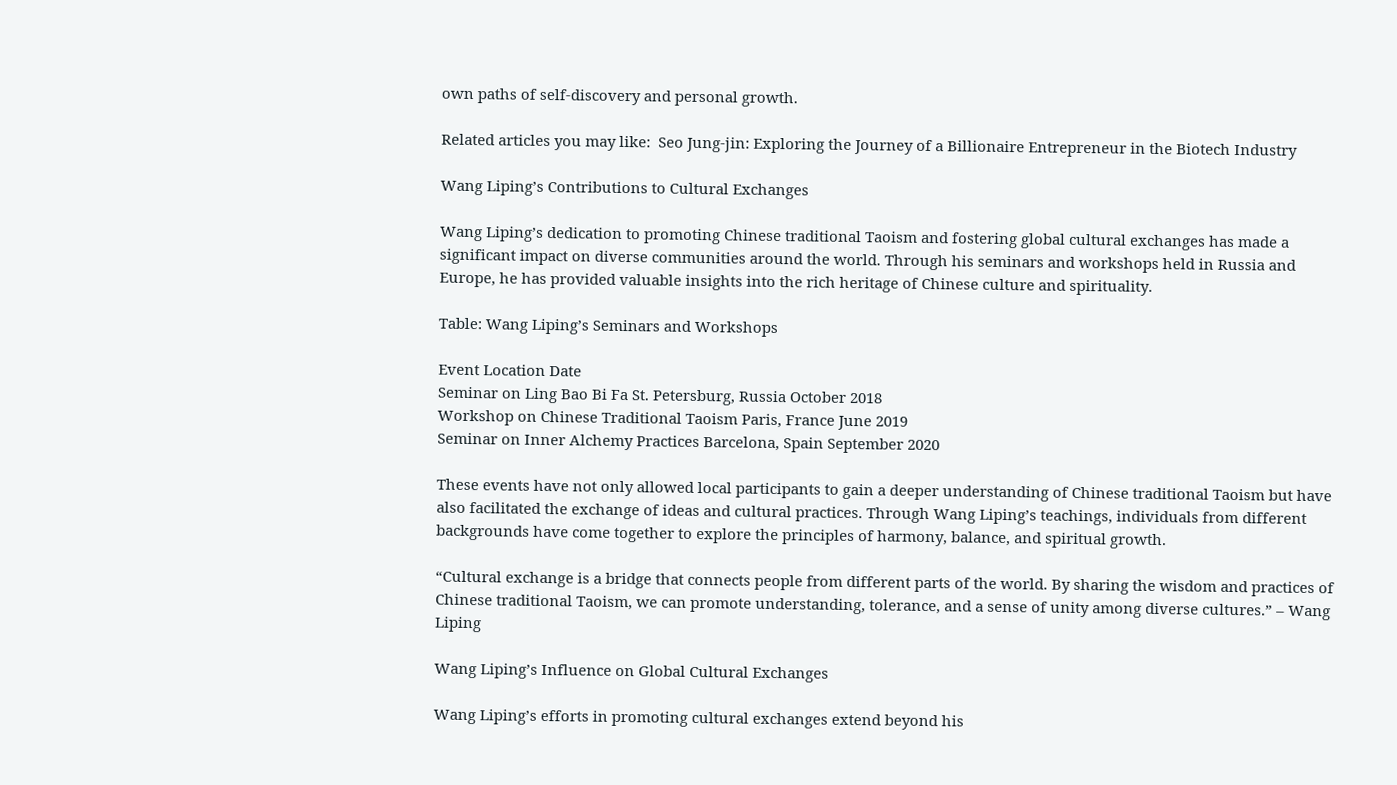own paths of self-discovery and personal growth.

Related articles you may like:  Seo Jung-jin: Exploring the Journey of a Billionaire Entrepreneur in the Biotech Industry

Wang Liping’s Contributions to Cultural Exchanges

Wang Liping’s dedication to promoting Chinese traditional Taoism and fostering global cultural exchanges has made a significant impact on diverse communities around the world. Through his seminars and workshops held in Russia and Europe, he has provided valuable insights into the rich heritage of Chinese culture and spirituality.

Table: Wang Liping’s Seminars and Workshops

Event Location Date
Seminar on Ling Bao Bi Fa St. Petersburg, Russia October 2018
Workshop on Chinese Traditional Taoism Paris, France June 2019
Seminar on Inner Alchemy Practices Barcelona, Spain September 2020

These events have not only allowed local participants to gain a deeper understanding of Chinese traditional Taoism but have also facilitated the exchange of ideas and cultural practices. Through Wang Liping’s teachings, individuals from different backgrounds have come together to explore the principles of harmony, balance, and spiritual growth.

“Cultural exchange is a bridge that connects people from different parts of the world. By sharing the wisdom and practices of Chinese traditional Taoism, we can promote understanding, tolerance, and a sense of unity among diverse cultures.” – Wang Liping

Wang Liping’s Influence on Global Cultural Exchanges

Wang Liping’s efforts in promoting cultural exchanges extend beyond his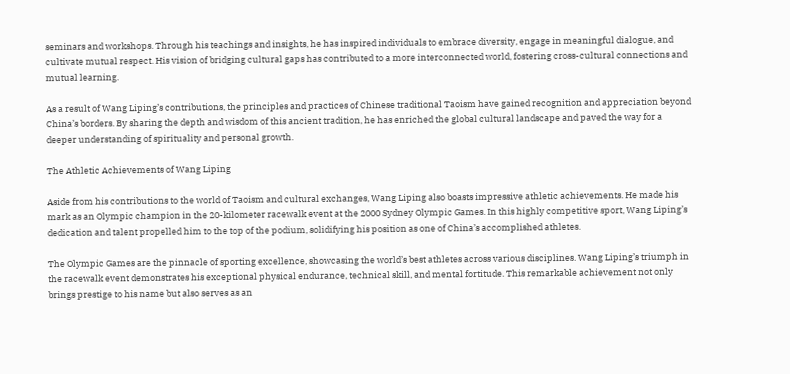seminars and workshops. Through his teachings and insights, he has inspired individuals to embrace diversity, engage in meaningful dialogue, and cultivate mutual respect. His vision of bridging cultural gaps has contributed to a more interconnected world, fostering cross-cultural connections and mutual learning.

As a result of Wang Liping’s contributions, the principles and practices of Chinese traditional Taoism have gained recognition and appreciation beyond China’s borders. By sharing the depth and wisdom of this ancient tradition, he has enriched the global cultural landscape and paved the way for a deeper understanding of spirituality and personal growth.

The Athletic Achievements of Wang Liping

Aside from his contributions to the world of Taoism and cultural exchanges, Wang Liping also boasts impressive athletic achievements. He made his mark as an Olympic champion in the 20-kilometer racewalk event at the 2000 Sydney Olympic Games. In this highly competitive sport, Wang Liping’s dedication and talent propelled him to the top of the podium, solidifying his position as one of China’s accomplished athletes.

The Olympic Games are the pinnacle of sporting excellence, showcasing the world’s best athletes across various disciplines. Wang Liping’s triumph in the racewalk event demonstrates his exceptional physical endurance, technical skill, and mental fortitude. This remarkable achievement not only brings prestige to his name but also serves as an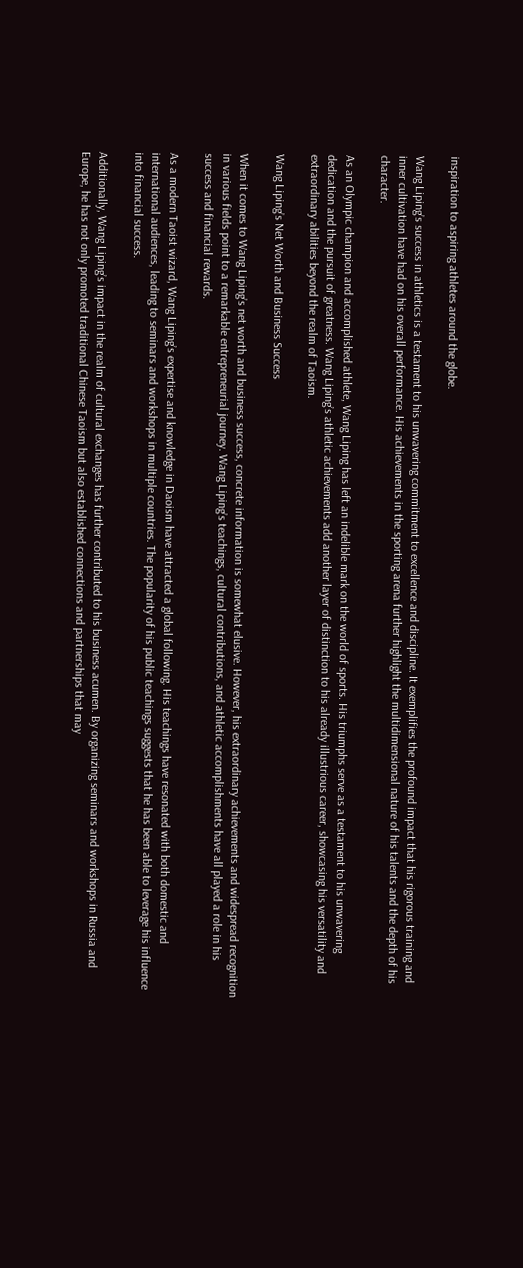inspiration to aspiring athletes around the globe.

Wang Liping’s success in athletics is a testament to his unwavering commitment to excellence and discipline. It exemplifies the profound impact that his rigorous training and inner cultivation have had on his overall performance. His achievements in the sporting arena further highlight the multidimensional nature of his talents and the depth of his character.

As an Olympic champion and accomplished athlete, Wang Liping has left an indelible mark on the world of sports. His triumphs serve as a testament to his unwavering dedication and the pursuit of greatness. Wang Liping’s athletic achievements add another layer of distinction to his already illustrious career, showcasing his versatility and extraordinary abilities beyond the realm of Taoism.

Wang Liping’s Net Worth and Business Success

When it comes to Wang Liping’s net worth and business success, concrete information is somewhat elusive. However, his extraordinary achievements and widespread recognition in various fields point to a remarkable entrepreneurial journey. Wang Liping’s teachings, cultural contributions, and athletic accomplishments have all played a role in his success and financial rewards.

As a modern Taoist wizard, Wang Liping’s expertise and knowledge in Daoism have attracted a global following. His teachings have resonated with both domestic and international audiences, leading to seminars and workshops in multiple countries. The popularity of his public teachings suggests that he has been able to leverage his influence into financial success.

Additionally, Wang Liping’s impact in the realm of cultural exchanges has further contributed to his business acumen. By organizing seminars and workshops in Russia and Europe, he has not only promoted traditional Chinese Taoism but also established connections and partnerships that may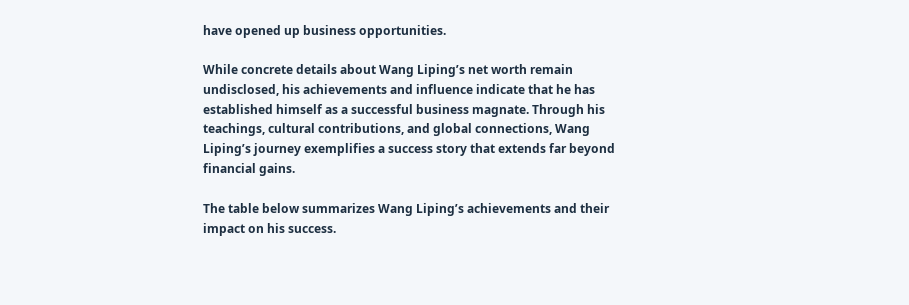have opened up business opportunities.

While concrete details about Wang Liping’s net worth remain undisclosed, his achievements and influence indicate that he has established himself as a successful business magnate. Through his teachings, cultural contributions, and global connections, Wang Liping’s journey exemplifies a success story that extends far beyond financial gains.

The table below summarizes Wang Liping’s achievements and their impact on his success.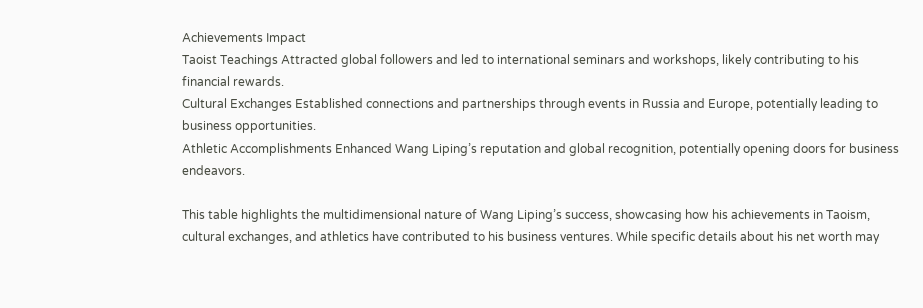Achievements Impact
Taoist Teachings Attracted global followers and led to international seminars and workshops, likely contributing to his financial rewards.
Cultural Exchanges Established connections and partnerships through events in Russia and Europe, potentially leading to business opportunities.
Athletic Accomplishments Enhanced Wang Liping’s reputation and global recognition, potentially opening doors for business endeavors.

This table highlights the multidimensional nature of Wang Liping’s success, showcasing how his achievements in Taoism, cultural exchanges, and athletics have contributed to his business ventures. While specific details about his net worth may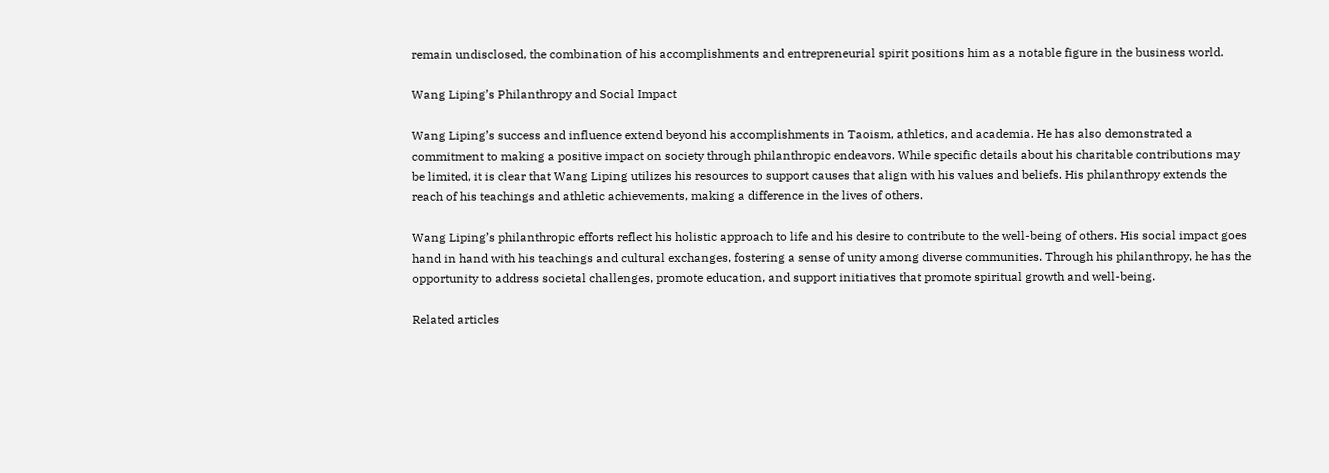remain undisclosed, the combination of his accomplishments and entrepreneurial spirit positions him as a notable figure in the business world.

Wang Liping’s Philanthropy and Social Impact

Wang Liping’s success and influence extend beyond his accomplishments in Taoism, athletics, and academia. He has also demonstrated a commitment to making a positive impact on society through philanthropic endeavors. While specific details about his charitable contributions may be limited, it is clear that Wang Liping utilizes his resources to support causes that align with his values and beliefs. His philanthropy extends the reach of his teachings and athletic achievements, making a difference in the lives of others.

Wang Liping’s philanthropic efforts reflect his holistic approach to life and his desire to contribute to the well-being of others. His social impact goes hand in hand with his teachings and cultural exchanges, fostering a sense of unity among diverse communities. Through his philanthropy, he has the opportunity to address societal challenges, promote education, and support initiatives that promote spiritual growth and well-being.

Related articles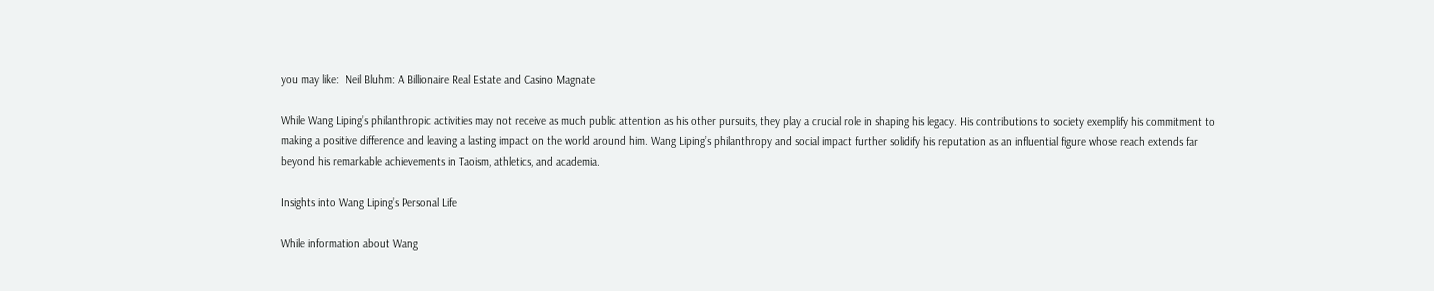you may like:  Neil Bluhm: A Billionaire Real Estate and Casino Magnate

While Wang Liping’s philanthropic activities may not receive as much public attention as his other pursuits, they play a crucial role in shaping his legacy. His contributions to society exemplify his commitment to making a positive difference and leaving a lasting impact on the world around him. Wang Liping’s philanthropy and social impact further solidify his reputation as an influential figure whose reach extends far beyond his remarkable achievements in Taoism, athletics, and academia.

Insights into Wang Liping’s Personal Life

While information about Wang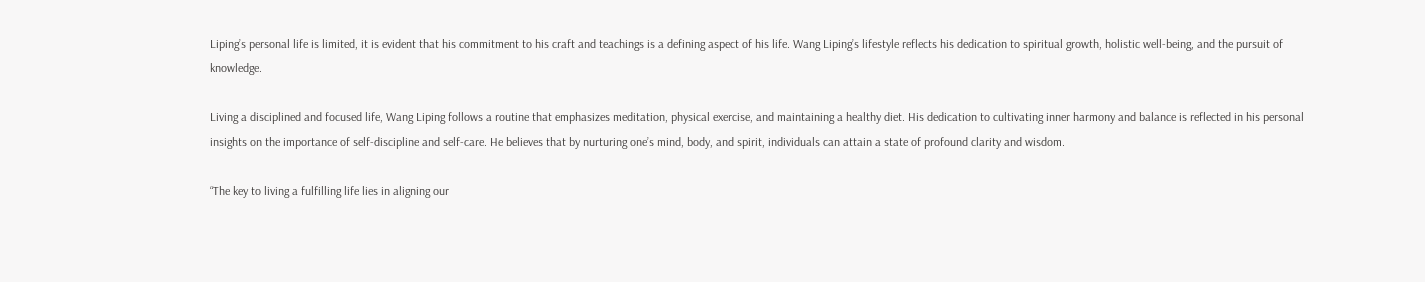Liping’s personal life is limited, it is evident that his commitment to his craft and teachings is a defining aspect of his life. Wang Liping’s lifestyle reflects his dedication to spiritual growth, holistic well-being, and the pursuit of knowledge.

Living a disciplined and focused life, Wang Liping follows a routine that emphasizes meditation, physical exercise, and maintaining a healthy diet. His dedication to cultivating inner harmony and balance is reflected in his personal insights on the importance of self-discipline and self-care. He believes that by nurturing one’s mind, body, and spirit, individuals can attain a state of profound clarity and wisdom.

“The key to living a fulfilling life lies in aligning our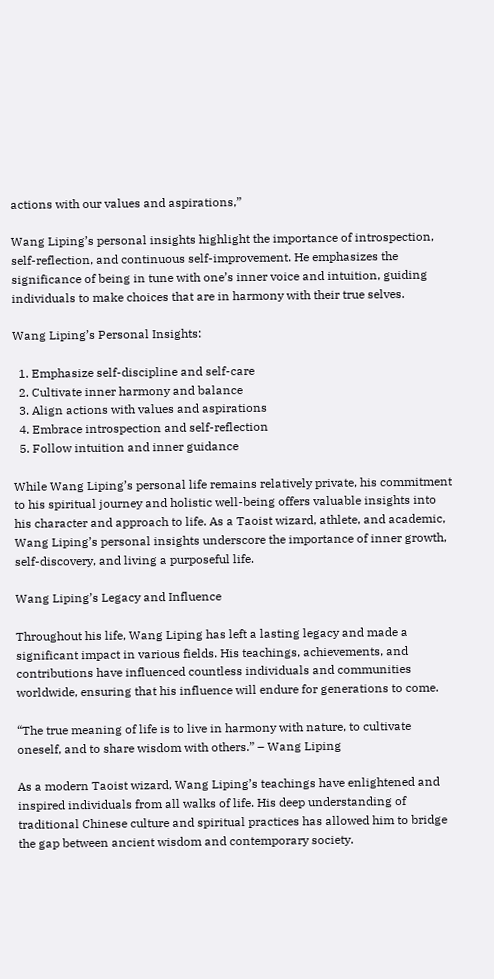actions with our values and aspirations,”

Wang Liping’s personal insights highlight the importance of introspection, self-reflection, and continuous self-improvement. He emphasizes the significance of being in tune with one’s inner voice and intuition, guiding individuals to make choices that are in harmony with their true selves.

Wang Liping’s Personal Insights:

  1. Emphasize self-discipline and self-care
  2. Cultivate inner harmony and balance
  3. Align actions with values and aspirations
  4. Embrace introspection and self-reflection
  5. Follow intuition and inner guidance

While Wang Liping’s personal life remains relatively private, his commitment to his spiritual journey and holistic well-being offers valuable insights into his character and approach to life. As a Taoist wizard, athlete, and academic, Wang Liping’s personal insights underscore the importance of inner growth, self-discovery, and living a purposeful life.

Wang Liping’s Legacy and Influence

Throughout his life, Wang Liping has left a lasting legacy and made a significant impact in various fields. His teachings, achievements, and contributions have influenced countless individuals and communities worldwide, ensuring that his influence will endure for generations to come.

“The true meaning of life is to live in harmony with nature, to cultivate oneself, and to share wisdom with others.” – Wang Liping

As a modern Taoist wizard, Wang Liping’s teachings have enlightened and inspired individuals from all walks of life. His deep understanding of traditional Chinese culture and spiritual practices has allowed him to bridge the gap between ancient wisdom and contemporary society.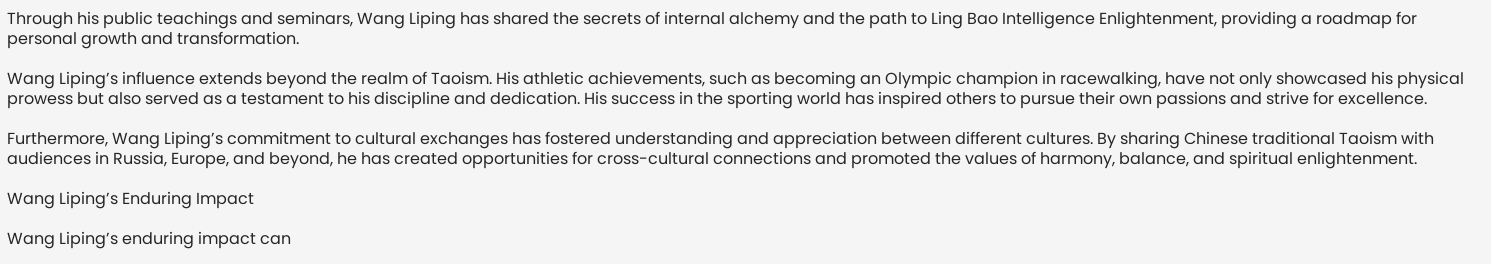Through his public teachings and seminars, Wang Liping has shared the secrets of internal alchemy and the path to Ling Bao Intelligence Enlightenment, providing a roadmap for personal growth and transformation.

Wang Liping’s influence extends beyond the realm of Taoism. His athletic achievements, such as becoming an Olympic champion in racewalking, have not only showcased his physical prowess but also served as a testament to his discipline and dedication. His success in the sporting world has inspired others to pursue their own passions and strive for excellence.

Furthermore, Wang Liping’s commitment to cultural exchanges has fostered understanding and appreciation between different cultures. By sharing Chinese traditional Taoism with audiences in Russia, Europe, and beyond, he has created opportunities for cross-cultural connections and promoted the values of harmony, balance, and spiritual enlightenment.

Wang Liping’s Enduring Impact

Wang Liping’s enduring impact can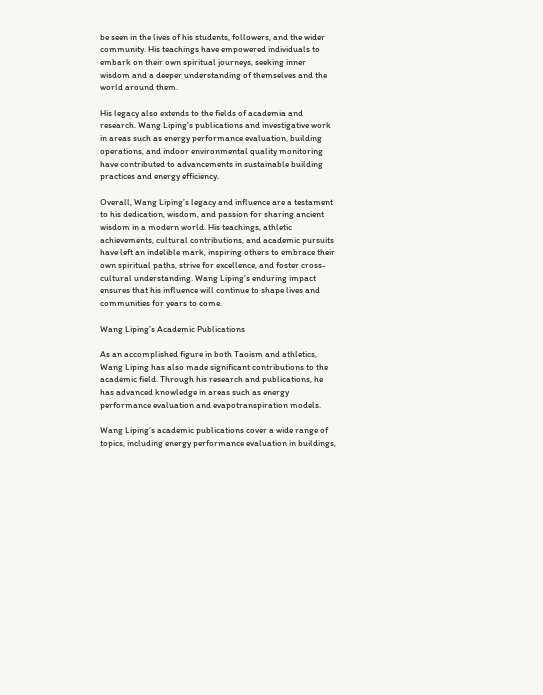be seen in the lives of his students, followers, and the wider community. His teachings have empowered individuals to embark on their own spiritual journeys, seeking inner wisdom and a deeper understanding of themselves and the world around them.

His legacy also extends to the fields of academia and research. Wang Liping’s publications and investigative work in areas such as energy performance evaluation, building operations, and indoor environmental quality monitoring have contributed to advancements in sustainable building practices and energy efficiency.

Overall, Wang Liping’s legacy and influence are a testament to his dedication, wisdom, and passion for sharing ancient wisdom in a modern world. His teachings, athletic achievements, cultural contributions, and academic pursuits have left an indelible mark, inspiring others to embrace their own spiritual paths, strive for excellence, and foster cross-cultural understanding. Wang Liping’s enduring impact ensures that his influence will continue to shape lives and communities for years to come.

Wang Liping’s Academic Publications

As an accomplished figure in both Taoism and athletics, Wang Liping has also made significant contributions to the academic field. Through his research and publications, he has advanced knowledge in areas such as energy performance evaluation and evapotranspiration models.

Wang Liping’s academic publications cover a wide range of topics, including energy performance evaluation in buildings,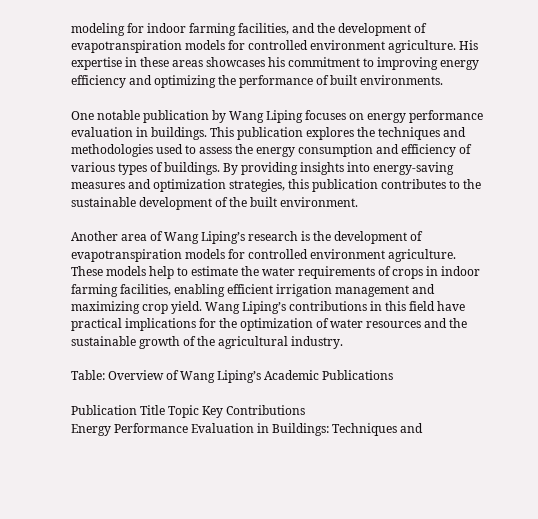modeling for indoor farming facilities, and the development of evapotranspiration models for controlled environment agriculture. His expertise in these areas showcases his commitment to improving energy efficiency and optimizing the performance of built environments.

One notable publication by Wang Liping focuses on energy performance evaluation in buildings. This publication explores the techniques and methodologies used to assess the energy consumption and efficiency of various types of buildings. By providing insights into energy-saving measures and optimization strategies, this publication contributes to the sustainable development of the built environment.

Another area of Wang Liping’s research is the development of evapotranspiration models for controlled environment agriculture. These models help to estimate the water requirements of crops in indoor farming facilities, enabling efficient irrigation management and maximizing crop yield. Wang Liping’s contributions in this field have practical implications for the optimization of water resources and the sustainable growth of the agricultural industry.

Table: Overview of Wang Liping’s Academic Publications

Publication Title Topic Key Contributions
Energy Performance Evaluation in Buildings: Techniques and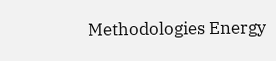Methodologies Energy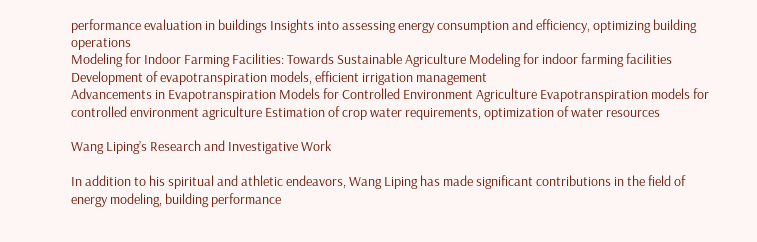performance evaluation in buildings Insights into assessing energy consumption and efficiency, optimizing building operations
Modeling for Indoor Farming Facilities: Towards Sustainable Agriculture Modeling for indoor farming facilities Development of evapotranspiration models, efficient irrigation management
Advancements in Evapotranspiration Models for Controlled Environment Agriculture Evapotranspiration models for controlled environment agriculture Estimation of crop water requirements, optimization of water resources

Wang Liping’s Research and Investigative Work

In addition to his spiritual and athletic endeavors, Wang Liping has made significant contributions in the field of energy modeling, building performance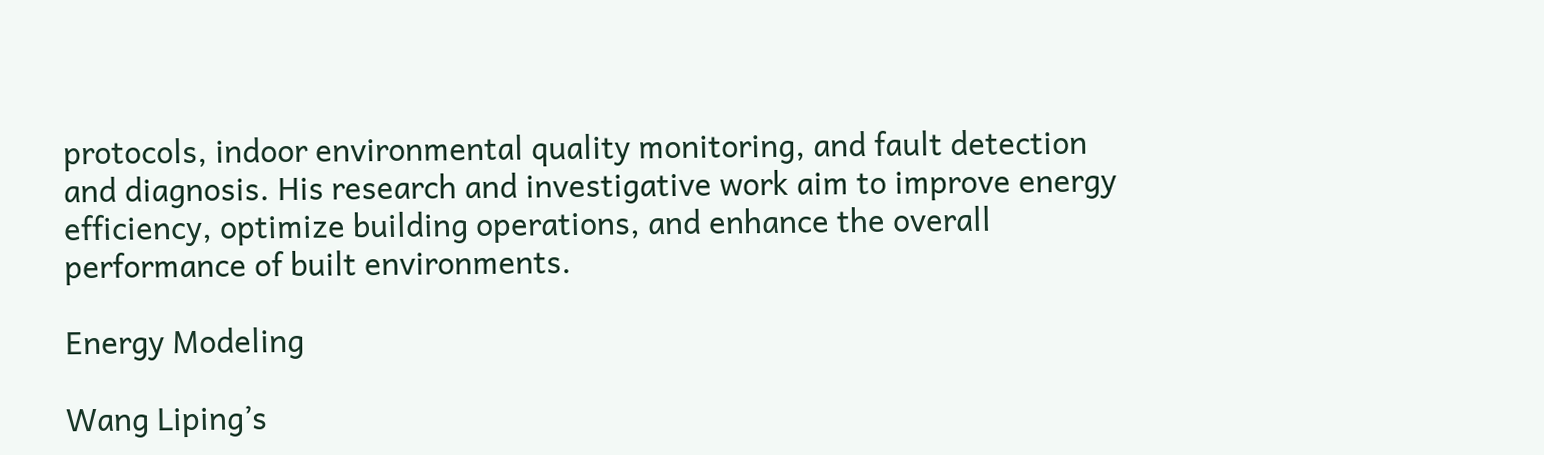protocols, indoor environmental quality monitoring, and fault detection and diagnosis. His research and investigative work aim to improve energy efficiency, optimize building operations, and enhance the overall performance of built environments.

Energy Modeling

Wang Liping’s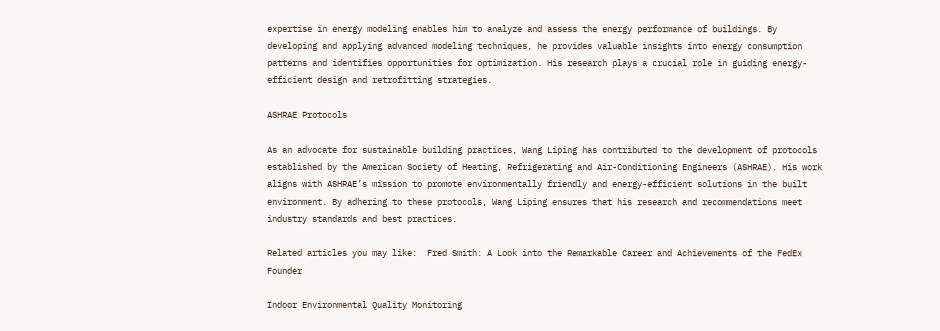expertise in energy modeling enables him to analyze and assess the energy performance of buildings. By developing and applying advanced modeling techniques, he provides valuable insights into energy consumption patterns and identifies opportunities for optimization. His research plays a crucial role in guiding energy-efficient design and retrofitting strategies.

ASHRAE Protocols

As an advocate for sustainable building practices, Wang Liping has contributed to the development of protocols established by the American Society of Heating, Refrigerating and Air-Conditioning Engineers (ASHRAE). His work aligns with ASHRAE’s mission to promote environmentally friendly and energy-efficient solutions in the built environment. By adhering to these protocols, Wang Liping ensures that his research and recommendations meet industry standards and best practices.

Related articles you may like:  Fred Smith: A Look into the Remarkable Career and Achievements of the FedEx Founder

Indoor Environmental Quality Monitoring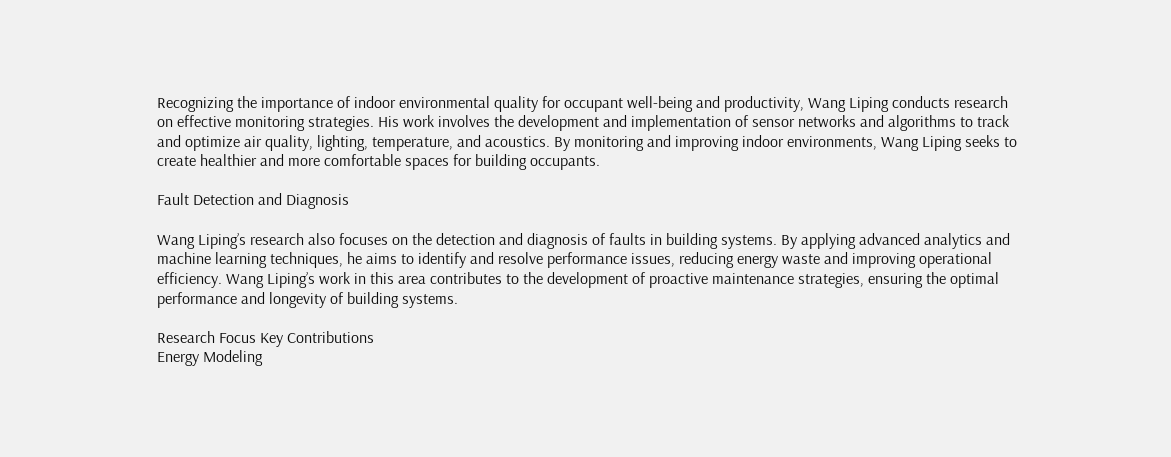Recognizing the importance of indoor environmental quality for occupant well-being and productivity, Wang Liping conducts research on effective monitoring strategies. His work involves the development and implementation of sensor networks and algorithms to track and optimize air quality, lighting, temperature, and acoustics. By monitoring and improving indoor environments, Wang Liping seeks to create healthier and more comfortable spaces for building occupants.

Fault Detection and Diagnosis

Wang Liping’s research also focuses on the detection and diagnosis of faults in building systems. By applying advanced analytics and machine learning techniques, he aims to identify and resolve performance issues, reducing energy waste and improving operational efficiency. Wang Liping’s work in this area contributes to the development of proactive maintenance strategies, ensuring the optimal performance and longevity of building systems.

Research Focus Key Contributions
Energy Modeling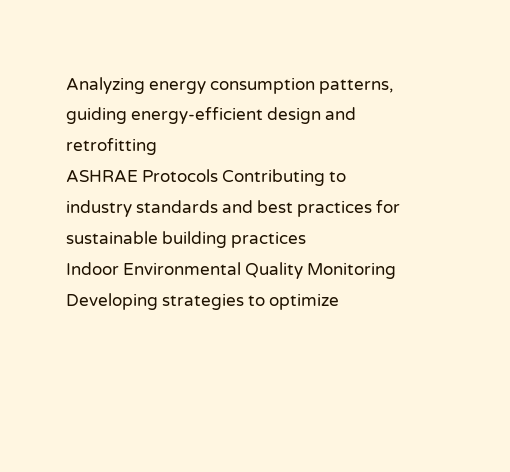Analyzing energy consumption patterns, guiding energy-efficient design and retrofitting
ASHRAE Protocols Contributing to industry standards and best practices for sustainable building practices
Indoor Environmental Quality Monitoring Developing strategies to optimize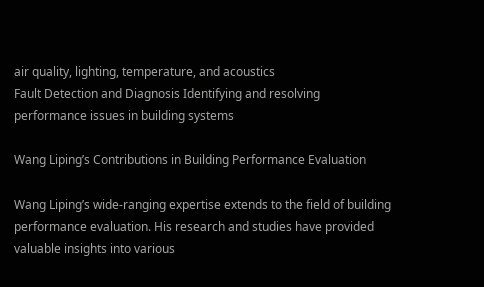air quality, lighting, temperature, and acoustics
Fault Detection and Diagnosis Identifying and resolving performance issues in building systems

Wang Liping’s Contributions in Building Performance Evaluation

Wang Liping’s wide-ranging expertise extends to the field of building performance evaluation. His research and studies have provided valuable insights into various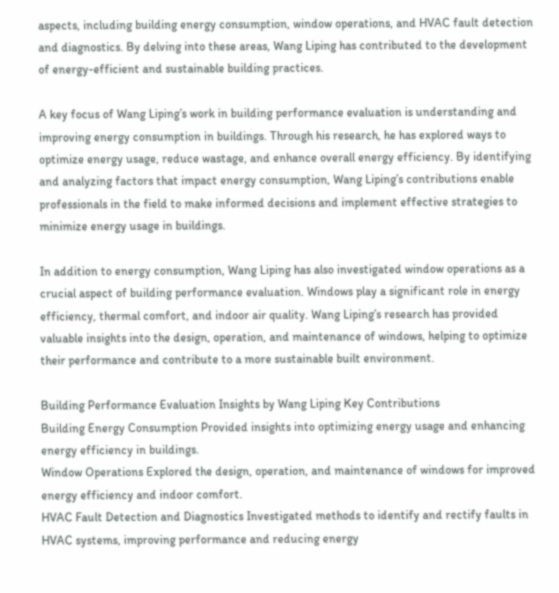aspects, including building energy consumption, window operations, and HVAC fault detection and diagnostics. By delving into these areas, Wang Liping has contributed to the development of energy-efficient and sustainable building practices.

A key focus of Wang Liping’s work in building performance evaluation is understanding and improving energy consumption in buildings. Through his research, he has explored ways to optimize energy usage, reduce wastage, and enhance overall energy efficiency. By identifying and analyzing factors that impact energy consumption, Wang Liping’s contributions enable professionals in the field to make informed decisions and implement effective strategies to minimize energy usage in buildings.

In addition to energy consumption, Wang Liping has also investigated window operations as a crucial aspect of building performance evaluation. Windows play a significant role in energy efficiency, thermal comfort, and indoor air quality. Wang Liping’s research has provided valuable insights into the design, operation, and maintenance of windows, helping to optimize their performance and contribute to a more sustainable built environment.

Building Performance Evaluation Insights by Wang Liping Key Contributions
Building Energy Consumption Provided insights into optimizing energy usage and enhancing energy efficiency in buildings.
Window Operations Explored the design, operation, and maintenance of windows for improved energy efficiency and indoor comfort.
HVAC Fault Detection and Diagnostics Investigated methods to identify and rectify faults in HVAC systems, improving performance and reducing energy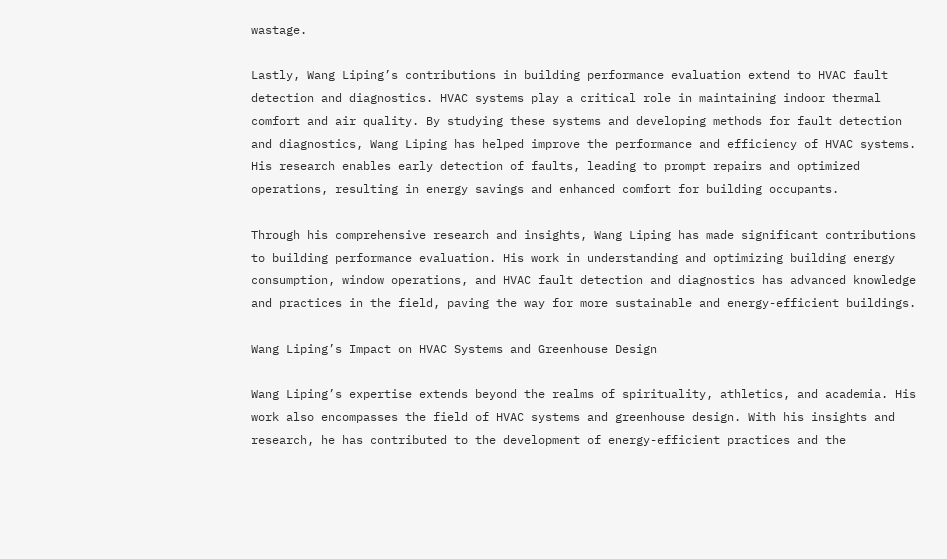wastage.

Lastly, Wang Liping’s contributions in building performance evaluation extend to HVAC fault detection and diagnostics. HVAC systems play a critical role in maintaining indoor thermal comfort and air quality. By studying these systems and developing methods for fault detection and diagnostics, Wang Liping has helped improve the performance and efficiency of HVAC systems. His research enables early detection of faults, leading to prompt repairs and optimized operations, resulting in energy savings and enhanced comfort for building occupants.

Through his comprehensive research and insights, Wang Liping has made significant contributions to building performance evaluation. His work in understanding and optimizing building energy consumption, window operations, and HVAC fault detection and diagnostics has advanced knowledge and practices in the field, paving the way for more sustainable and energy-efficient buildings.

Wang Liping’s Impact on HVAC Systems and Greenhouse Design

Wang Liping’s expertise extends beyond the realms of spirituality, athletics, and academia. His work also encompasses the field of HVAC systems and greenhouse design. With his insights and research, he has contributed to the development of energy-efficient practices and the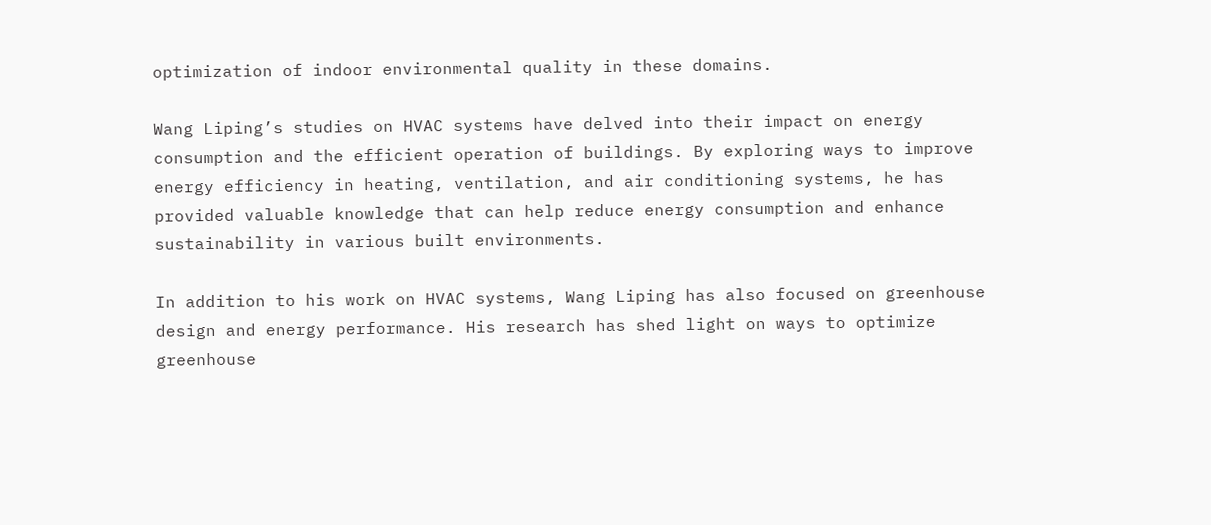optimization of indoor environmental quality in these domains.

Wang Liping’s studies on HVAC systems have delved into their impact on energy consumption and the efficient operation of buildings. By exploring ways to improve energy efficiency in heating, ventilation, and air conditioning systems, he has provided valuable knowledge that can help reduce energy consumption and enhance sustainability in various built environments.

In addition to his work on HVAC systems, Wang Liping has also focused on greenhouse design and energy performance. His research has shed light on ways to optimize greenhouse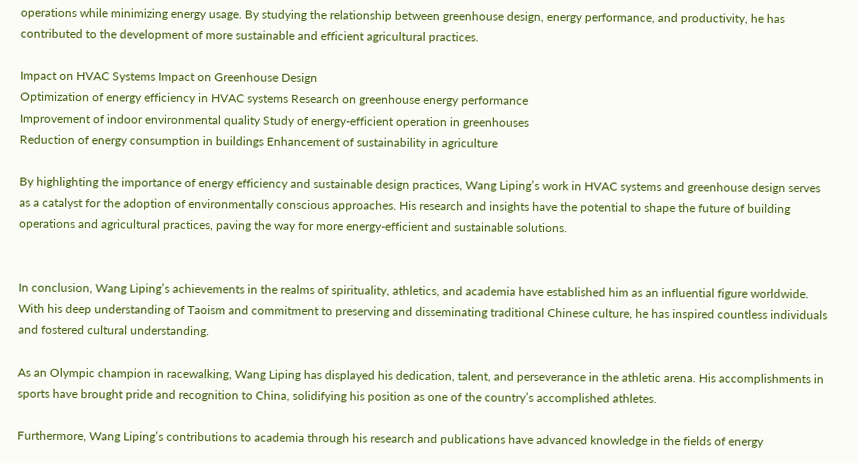operations while minimizing energy usage. By studying the relationship between greenhouse design, energy performance, and productivity, he has contributed to the development of more sustainable and efficient agricultural practices.

Impact on HVAC Systems Impact on Greenhouse Design
Optimization of energy efficiency in HVAC systems Research on greenhouse energy performance
Improvement of indoor environmental quality Study of energy-efficient operation in greenhouses
Reduction of energy consumption in buildings Enhancement of sustainability in agriculture

By highlighting the importance of energy efficiency and sustainable design practices, Wang Liping’s work in HVAC systems and greenhouse design serves as a catalyst for the adoption of environmentally conscious approaches. His research and insights have the potential to shape the future of building operations and agricultural practices, paving the way for more energy-efficient and sustainable solutions.


In conclusion, Wang Liping’s achievements in the realms of spirituality, athletics, and academia have established him as an influential figure worldwide. With his deep understanding of Taoism and commitment to preserving and disseminating traditional Chinese culture, he has inspired countless individuals and fostered cultural understanding.

As an Olympic champion in racewalking, Wang Liping has displayed his dedication, talent, and perseverance in the athletic arena. His accomplishments in sports have brought pride and recognition to China, solidifying his position as one of the country’s accomplished athletes.

Furthermore, Wang Liping’s contributions to academia through his research and publications have advanced knowledge in the fields of energy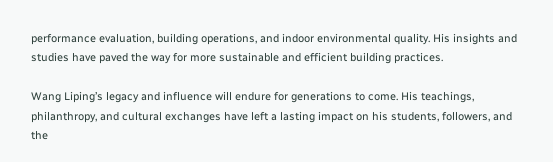performance evaluation, building operations, and indoor environmental quality. His insights and studies have paved the way for more sustainable and efficient building practices.

Wang Liping’s legacy and influence will endure for generations to come. His teachings, philanthropy, and cultural exchanges have left a lasting impact on his students, followers, and the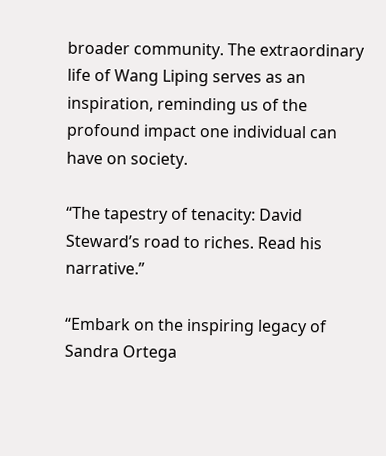broader community. The extraordinary life of Wang Liping serves as an inspiration, reminding us of the profound impact one individual can have on society.

“The tapestry of tenacity: David Steward’s road to riches. Read his narrative.”

“Embark on the inspiring legacy of Sandra Ortega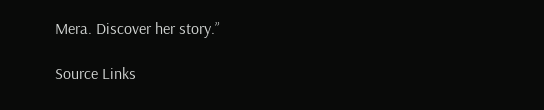Mera. Discover her story.”

Source Links